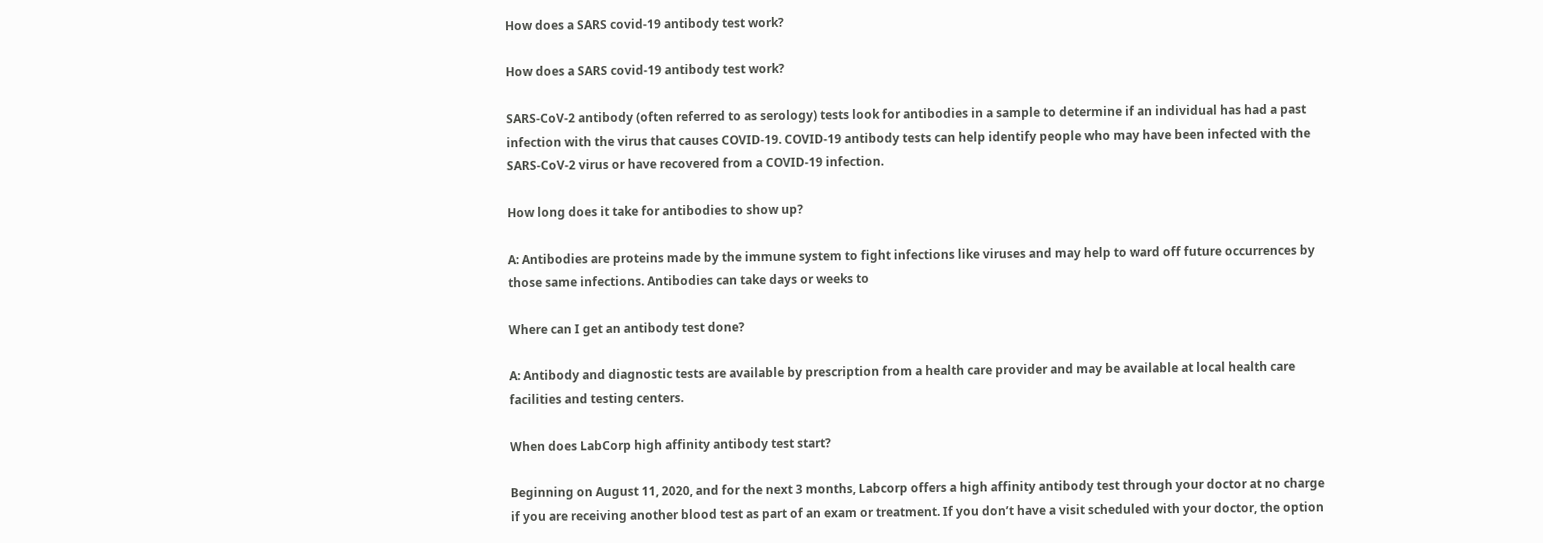How does a SARS covid-19 antibody test work?

How does a SARS covid-19 antibody test work?

SARS-CoV-2 antibody (often referred to as serology) tests look for antibodies in a sample to determine if an individual has had a past infection with the virus that causes COVID-19. COVID-19 antibody tests can help identify people who may have been infected with the SARS-CoV-2 virus or have recovered from a COVID-19 infection.

How long does it take for antibodies to show up?

A: Antibodies are proteins made by the immune system to fight infections like viruses and may help to ward off future occurrences by those same infections. Antibodies can take days or weeks to

Where can I get an antibody test done?

A: Antibody and diagnostic tests are available by prescription from a health care provider and may be available at local health care facilities and testing centers.

When does LabCorp high affinity antibody test start?

Beginning on August 11, 2020, and for the next 3 months, Labcorp offers a high affinity antibody test through your doctor at no charge if you are receiving another blood test as part of an exam or treatment. If you don’t have a visit scheduled with your doctor, the option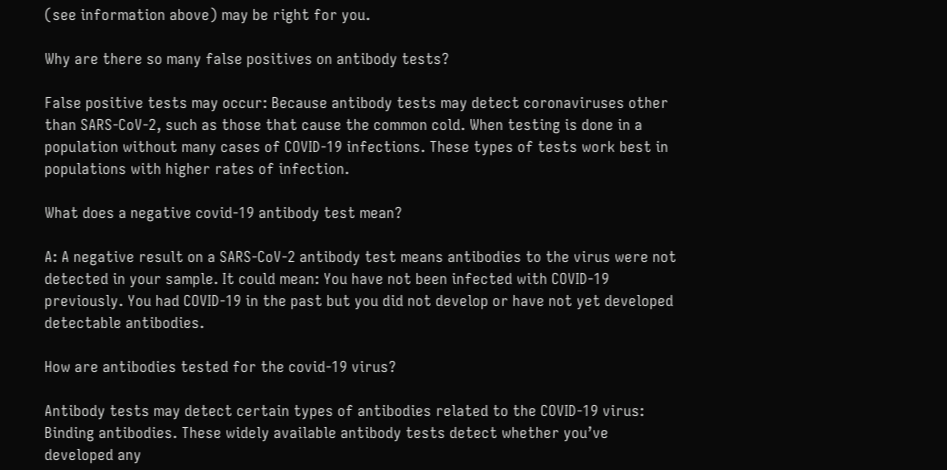(see information above) may be right for you.

Why are there so many false positives on antibody tests?

False positive tests may occur: Because antibody tests may detect coronaviruses other than SARS-CoV-2, such as those that cause the common cold. When testing is done in a population without many cases of COVID-19 infections. These types of tests work best in populations with higher rates of infection.

What does a negative covid-19 antibody test mean?

A: A negative result on a SARS-CoV-2 antibody test means antibodies to the virus were not detected in your sample. It could mean: You have not been infected with COVID-19 previously. You had COVID-19 in the past but you did not develop or have not yet developed detectable antibodies.

How are antibodies tested for the covid-19 virus?

Antibody tests may detect certain types of antibodies related to the COVID-19 virus: Binding antibodies. These widely available antibody tests detect whether you’ve developed any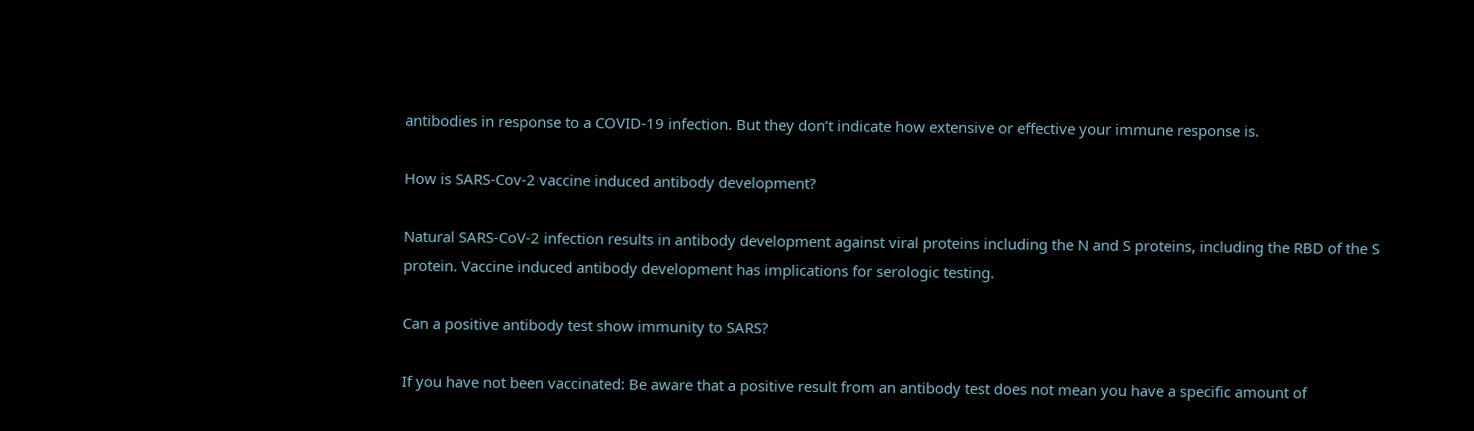antibodies in response to a COVID-19 infection. But they don’t indicate how extensive or effective your immune response is.

How is SARS-Cov-2 vaccine induced antibody development?

Natural SARS-CoV-2 infection results in antibody development against viral proteins including the N and S proteins, including the RBD of the S protein. Vaccine induced antibody development has implications for serologic testing.

Can a positive antibody test show immunity to SARS?

If you have not been vaccinated: Be aware that a positive result from an antibody test does not mean you have a specific amount of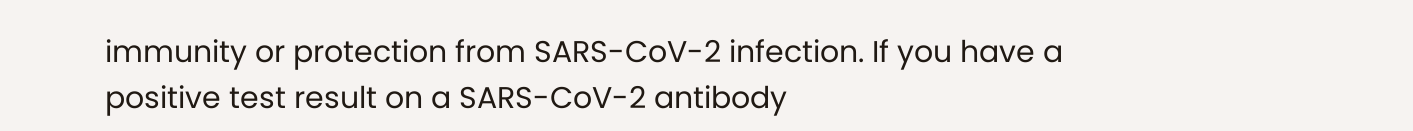immunity or protection from SARS-CoV-2 infection. If you have a positive test result on a SARS-CoV-2 antibody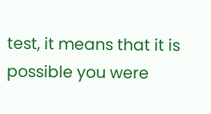test, it means that it is possible you were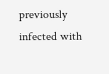previously infected with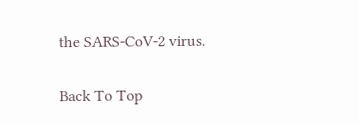the SARS-CoV-2 virus.

Back To Top